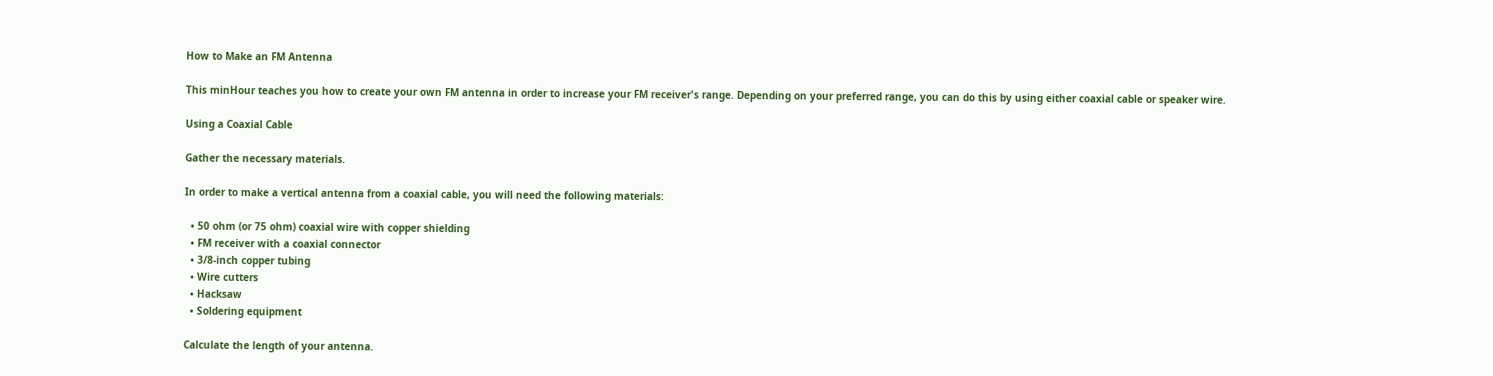How to Make an FM Antenna

This minHour teaches you how to create your own FM antenna in order to increase your FM receiver's range. Depending on your preferred range, you can do this by using either coaxial cable or speaker wire.

Using a Coaxial Cable

Gather the necessary materials.

In order to make a vertical antenna from a coaxial cable, you will need the following materials:

  • 50 ohm (or 75 ohm) coaxial wire with copper shielding
  • FM receiver with a coaxial connector
  • 3/8-inch copper tubing
  • Wire cutters
  • Hacksaw
  • Soldering equipment

Calculate the length of your antenna.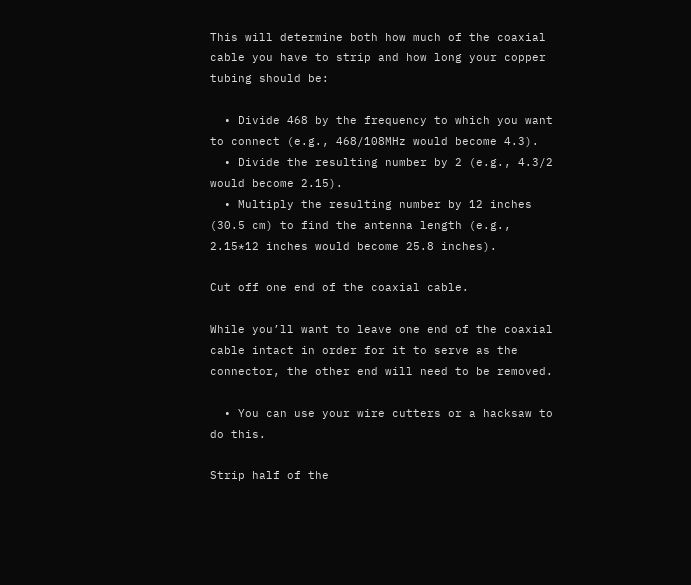This will determine both how much of the coaxial cable you have to strip and how long your copper tubing should be:

  • Divide 468 by the frequency to which you want to connect (e.g., 468/108MHz would become 4.3).
  • Divide the resulting number by 2 (e.g., 4.3/2 would become 2.15).
  • Multiply the resulting number by 12 inches (30.5 cm) to find the antenna length (e.g., 2.15*12 inches would become 25.8 inches).

Cut off one end of the coaxial cable.

While you’ll want to leave one end of the coaxial cable intact in order for it to serve as the connector, the other end will need to be removed.

  • You can use your wire cutters or a hacksaw to do this.

Strip half of the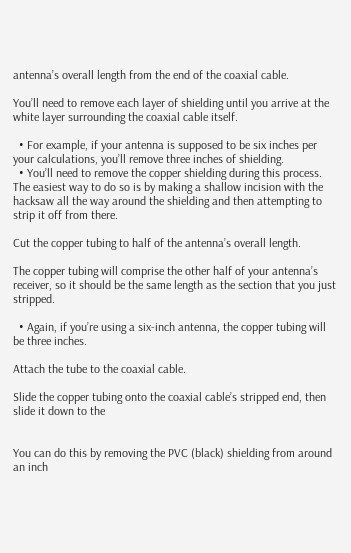antenna’s overall length from the end of the coaxial cable.

You’ll need to remove each layer of shielding until you arrive at the white layer surrounding the coaxial cable itself.

  • For example, if your antenna is supposed to be six inches per your calculations, you’ll remove three inches of shielding.
  • You’ll need to remove the copper shielding during this process. The easiest way to do so is by making a shallow incision with the hacksaw all the way around the shielding and then attempting to strip it off from there.

Cut the copper tubing to half of the antenna’s overall length.

The copper tubing will comprise the other half of your antenna’s receiver, so it should be the same length as the section that you just stripped.

  • Again, if you’re using a six-inch antenna, the copper tubing will be three inches.

Attach the tube to the coaxial cable.

Slide the copper tubing onto the coaxial cable’s stripped end, then slide it down to the


You can do this by removing the PVC (black) shielding from around an inch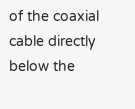of the coaxial cable directly below the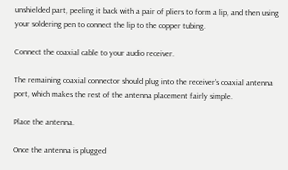unshielded part, peeling it back with a pair of pliers to form a lip, and then using your soldering pen to connect the lip to the copper tubing.

Connect the coaxial cable to your audio receiver.

The remaining coaxial connector should plug into the receiver’s coaxial antenna port, which makes the rest of the antenna placement fairly simple.

Place the antenna.

Once the antenna is plugged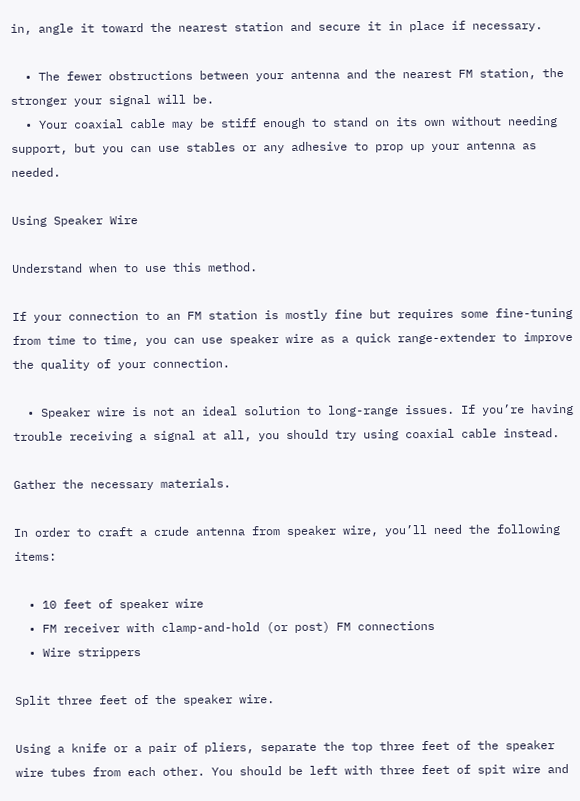in, angle it toward the nearest station and secure it in place if necessary.

  • The fewer obstructions between your antenna and the nearest FM station, the stronger your signal will be.
  • Your coaxial cable may be stiff enough to stand on its own without needing support, but you can use stables or any adhesive to prop up your antenna as needed.

Using Speaker Wire

Understand when to use this method.

If your connection to an FM station is mostly fine but requires some fine-tuning from time to time, you can use speaker wire as a quick range-extender to improve the quality of your connection.

  • Speaker wire is not an ideal solution to long-range issues. If you’re having trouble receiving a signal at all, you should try using coaxial cable instead.

Gather the necessary materials.

In order to craft a crude antenna from speaker wire, you’ll need the following items:

  • 10 feet of speaker wire
  • FM receiver with clamp-and-hold (or post) FM connections
  • Wire strippers

Split three feet of the speaker wire.

Using a knife or a pair of pliers, separate the top three feet of the speaker wire tubes from each other. You should be left with three feet of spit wire and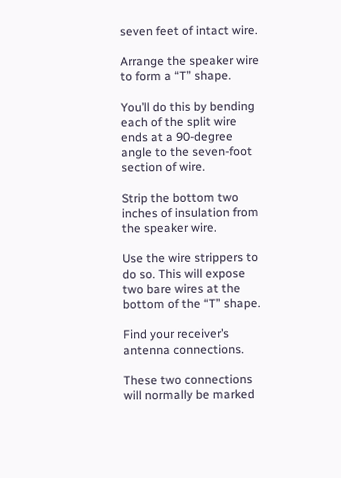seven feet of intact wire.

Arrange the speaker wire to form a “T” shape.

You’ll do this by bending each of the split wire ends at a 90-degree angle to the seven-foot section of wire.

Strip the bottom two inches of insulation from the speaker wire.

Use the wire strippers to do so. This will expose two bare wires at the bottom of the “T” shape.

Find your receiver’s antenna connections.

These two connections will normally be marked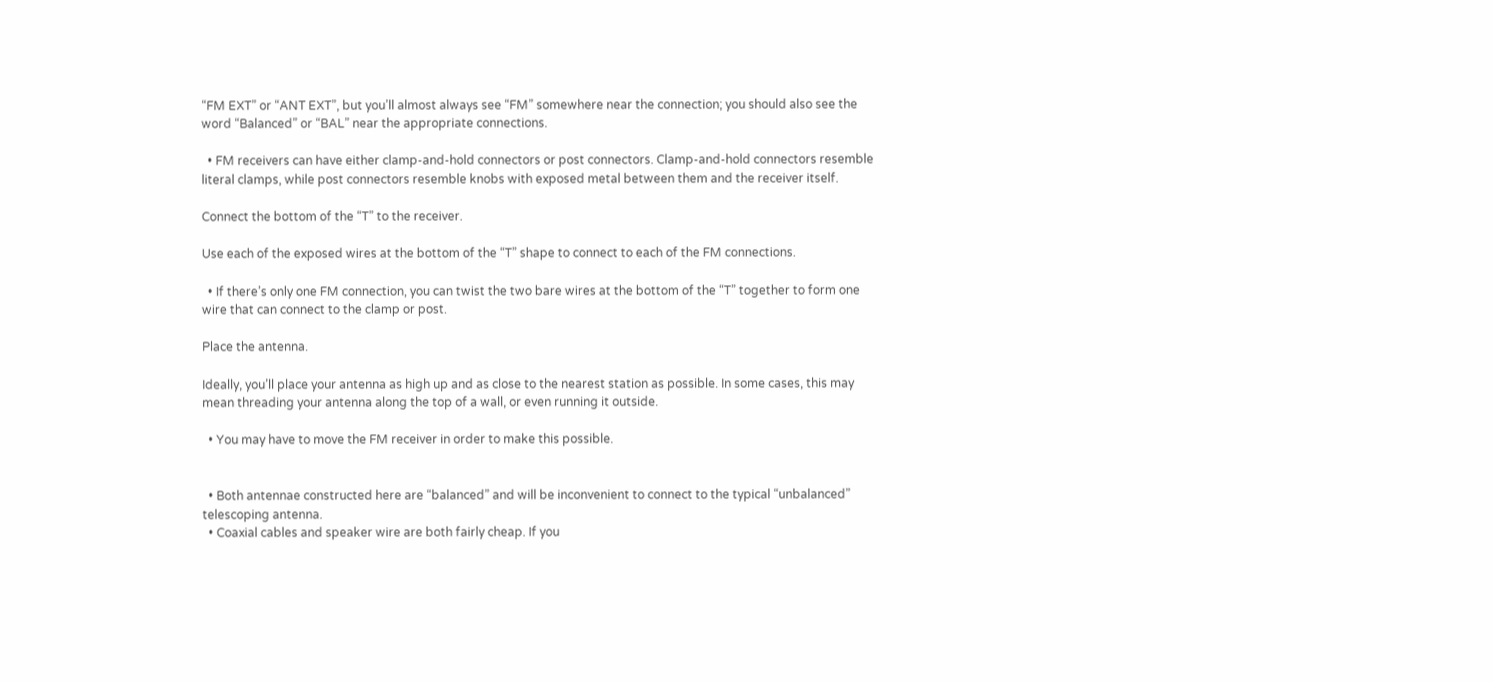“FM EXT” or “ANT EXT”, but you’ll almost always see “FM” somewhere near the connection; you should also see the word “Balanced” or “BAL” near the appropriate connections.

  • FM receivers can have either clamp-and-hold connectors or post connectors. Clamp-and-hold connectors resemble literal clamps, while post connectors resemble knobs with exposed metal between them and the receiver itself.

Connect the bottom of the “T” to the receiver.

Use each of the exposed wires at the bottom of the “T” shape to connect to each of the FM connections.

  • If there’s only one FM connection, you can twist the two bare wires at the bottom of the “T” together to form one wire that can connect to the clamp or post.

Place the antenna.

Ideally, you’ll place your antenna as high up and as close to the nearest station as possible. In some cases, this may mean threading your antenna along the top of a wall, or even running it outside.

  • You may have to move the FM receiver in order to make this possible.


  • Both antennae constructed here are “balanced” and will be inconvenient to connect to the typical “unbalanced” telescoping antenna.
  • Coaxial cables and speaker wire are both fairly cheap. If you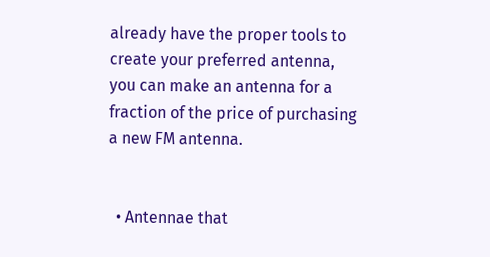already have the proper tools to create your preferred antenna, you can make an antenna for a fraction of the price of purchasing a new FM antenna.


  • Antennae that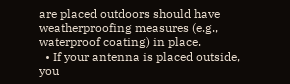are placed outdoors should have weatherproofing measures (e.g., waterproof coating) in place.
  • If your antenna is placed outside, you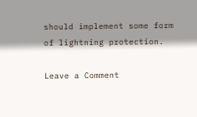should implement some form of lightning protection.

Leave a Comment